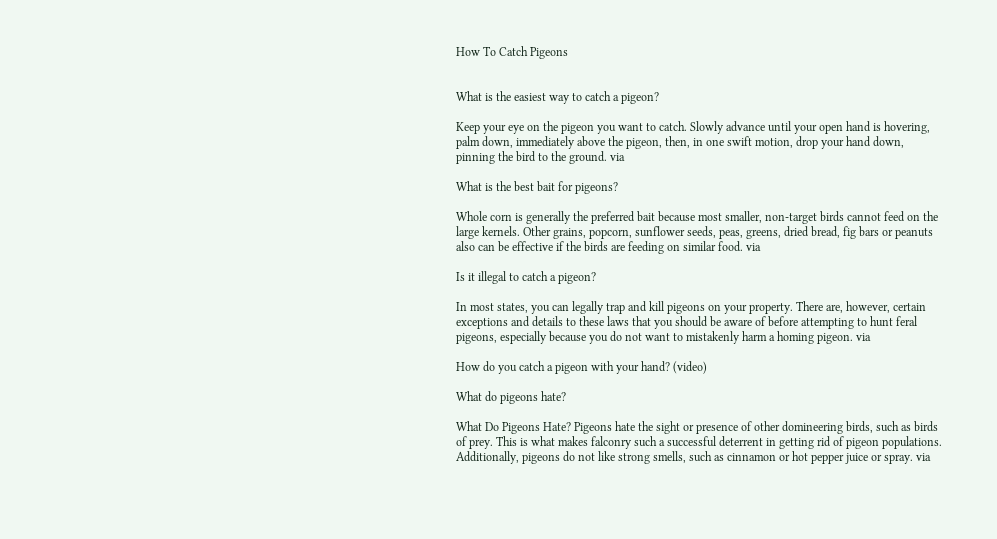How To Catch Pigeons


What is the easiest way to catch a pigeon?

Keep your eye on the pigeon you want to catch. Slowly advance until your open hand is hovering, palm down, immediately above the pigeon, then, in one swift motion, drop your hand down, pinning the bird to the ground. via

What is the best bait for pigeons?

Whole corn is generally the preferred bait because most smaller, non-target birds cannot feed on the large kernels. Other grains, popcorn, sunflower seeds, peas, greens, dried bread, fig bars or peanuts also can be effective if the birds are feeding on similar food. via

Is it illegal to catch a pigeon?

In most states, you can legally trap and kill pigeons on your property. There are, however, certain exceptions and details to these laws that you should be aware of before attempting to hunt feral pigeons, especially because you do not want to mistakenly harm a homing pigeon. via

How do you catch a pigeon with your hand? (video)

What do pigeons hate?

What Do Pigeons Hate? Pigeons hate the sight or presence of other domineering birds, such as birds of prey. This is what makes falconry such a successful deterrent in getting rid of pigeon populations. Additionally, pigeons do not like strong smells, such as cinnamon or hot pepper juice or spray. via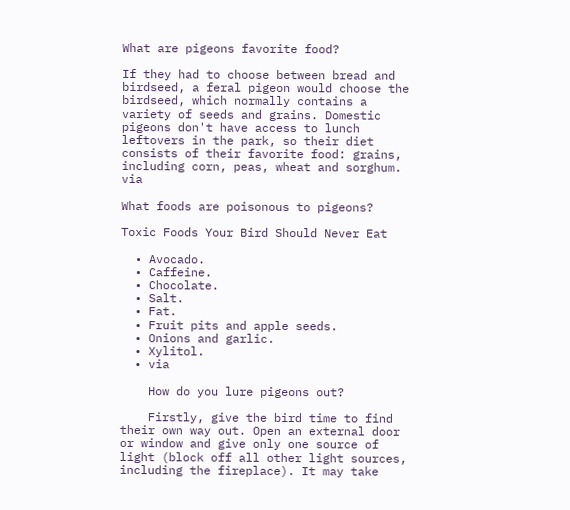What are pigeons favorite food?

If they had to choose between bread and birdseed, a feral pigeon would choose the birdseed, which normally contains a variety of seeds and grains. Domestic pigeons don't have access to lunch leftovers in the park, so their diet consists of their favorite food: grains, including corn, peas, wheat and sorghum. via

What foods are poisonous to pigeons?

Toxic Foods Your Bird Should Never Eat

  • Avocado.
  • Caffeine.
  • Chocolate.
  • Salt.
  • Fat.
  • Fruit pits and apple seeds.
  • Onions and garlic.
  • Xylitol.
  • via

    How do you lure pigeons out?

    Firstly, give the bird time to find their own way out. Open an external door or window and give only one source of light (block off all other light sources, including the fireplace). It may take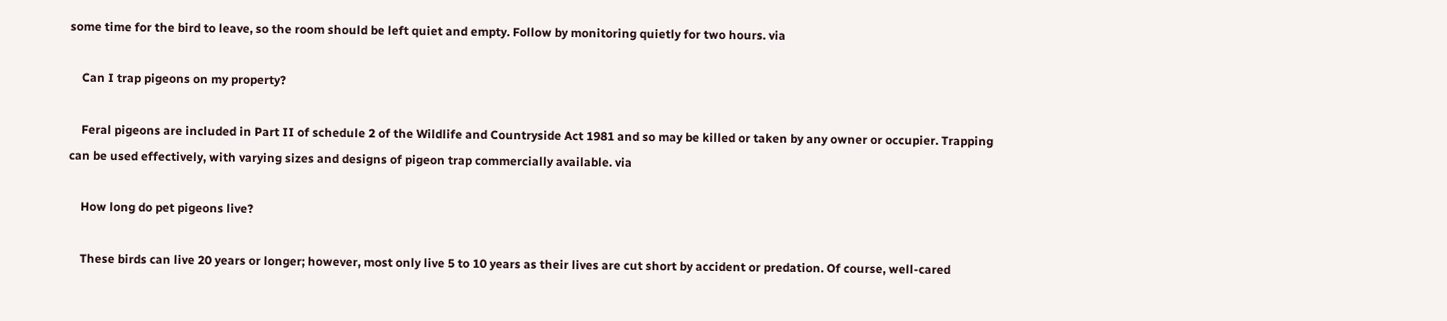some time for the bird to leave, so the room should be left quiet and empty. Follow by monitoring quietly for two hours. via

    Can I trap pigeons on my property?

    Feral pigeons are included in Part II of schedule 2 of the Wildlife and Countryside Act 1981 and so may be killed or taken by any owner or occupier. Trapping can be used effectively, with varying sizes and designs of pigeon trap commercially available. via

    How long do pet pigeons live?

    These birds can live 20 years or longer; however, most only live 5 to 10 years as their lives are cut short by accident or predation. Of course, well-cared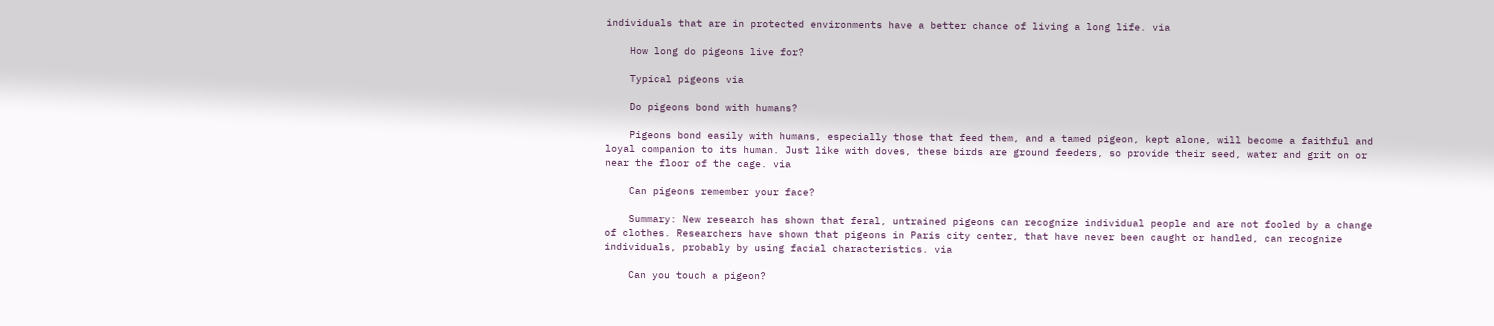individuals that are in protected environments have a better chance of living a long life. via

    How long do pigeons live for?

    Typical pigeons via

    Do pigeons bond with humans?

    Pigeons bond easily with humans, especially those that feed them, and a tamed pigeon, kept alone, will become a faithful and loyal companion to its human. Just like with doves, these birds are ground feeders, so provide their seed, water and grit on or near the floor of the cage. via

    Can pigeons remember your face?

    Summary: New research has shown that feral, untrained pigeons can recognize individual people and are not fooled by a change of clothes. Researchers have shown that pigeons in Paris city center, that have never been caught or handled, can recognize individuals, probably by using facial characteristics. via

    Can you touch a pigeon?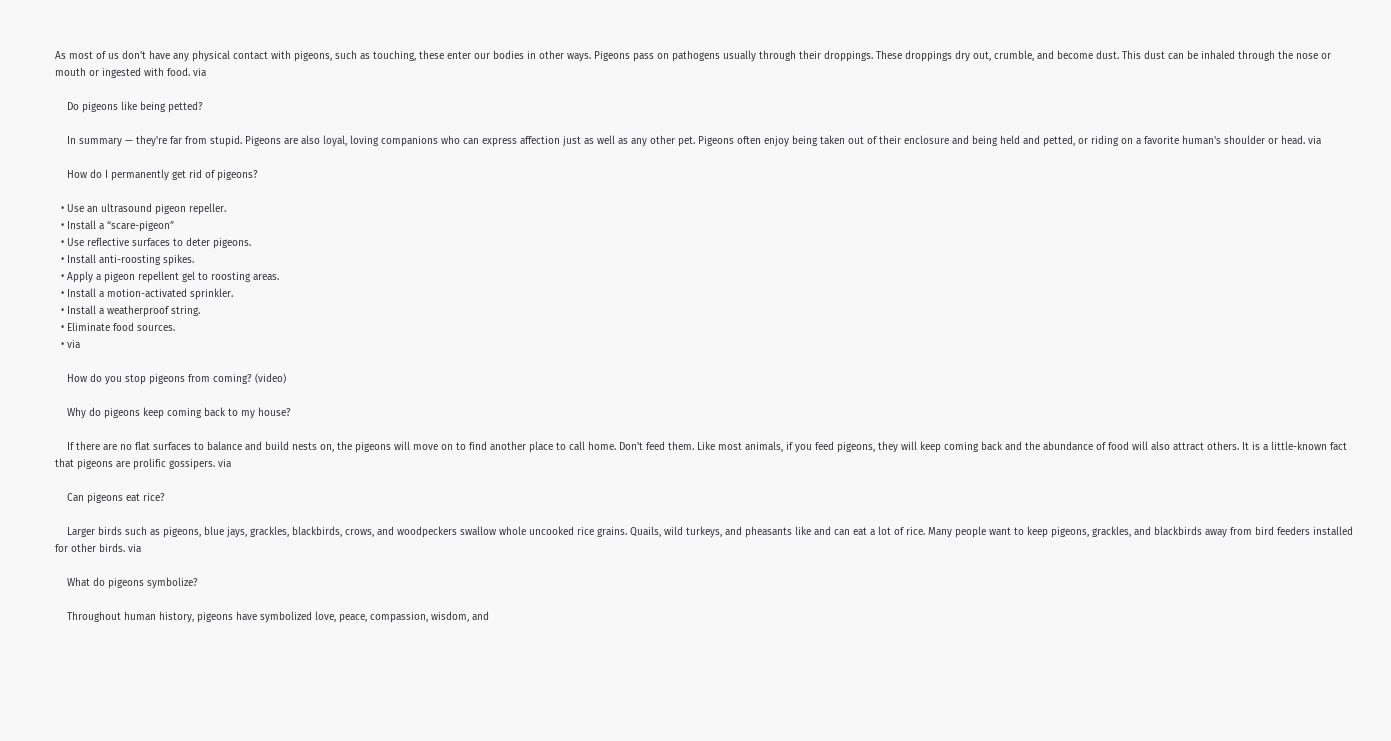As most of us don't have any physical contact with pigeons, such as touching, these enter our bodies in other ways. Pigeons pass on pathogens usually through their droppings. These droppings dry out, crumble, and become dust. This dust can be inhaled through the nose or mouth or ingested with food. via

    Do pigeons like being petted?

    In summary — they're far from stupid. Pigeons are also loyal, loving companions who can express affection just as well as any other pet. Pigeons often enjoy being taken out of their enclosure and being held and petted, or riding on a favorite human's shoulder or head. via

    How do I permanently get rid of pigeons?

  • Use an ultrasound pigeon repeller.
  • Install a “scare-pigeon”
  • Use reflective surfaces to deter pigeons.
  • Install anti-roosting spikes.
  • Apply a pigeon repellent gel to roosting areas.
  • Install a motion-activated sprinkler.
  • Install a weatherproof string.
  • Eliminate food sources.
  • via

    How do you stop pigeons from coming? (video)

    Why do pigeons keep coming back to my house?

    If there are no flat surfaces to balance and build nests on, the pigeons will move on to find another place to call home. Don't feed them. Like most animals, if you feed pigeons, they will keep coming back and the abundance of food will also attract others. It is a little-known fact that pigeons are prolific gossipers. via

    Can pigeons eat rice?

    Larger birds such as pigeons, blue jays, grackles, blackbirds, crows, and woodpeckers swallow whole uncooked rice grains. Quails, wild turkeys, and pheasants like and can eat a lot of rice. Many people want to keep pigeons, grackles, and blackbirds away from bird feeders installed for other birds. via

    What do pigeons symbolize?

    Throughout human history, pigeons have symbolized love, peace, compassion, wisdom, and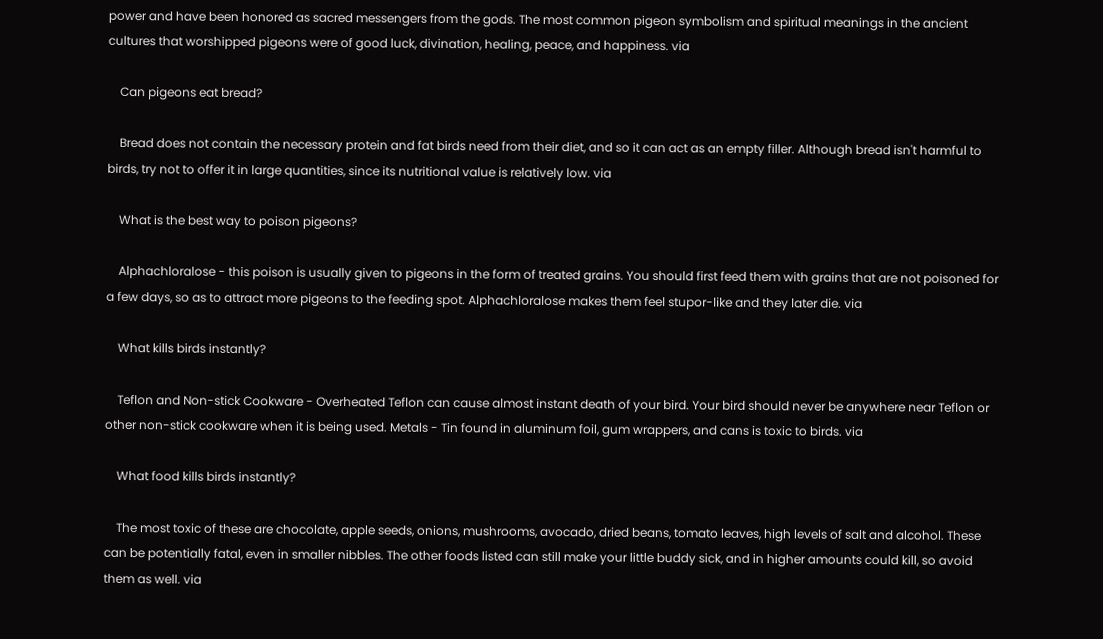power and have been honored as sacred messengers from the gods. The most common pigeon symbolism and spiritual meanings in the ancient cultures that worshipped pigeons were of good luck, divination, healing, peace, and happiness. via

    Can pigeons eat bread?

    Bread does not contain the necessary protein and fat birds need from their diet, and so it can act as an empty filler. Although bread isn't harmful to birds, try not to offer it in large quantities, since its nutritional value is relatively low. via

    What is the best way to poison pigeons?

    Alphachloralose - this poison is usually given to pigeons in the form of treated grains. You should first feed them with grains that are not poisoned for a few days, so as to attract more pigeons to the feeding spot. Alphachloralose makes them feel stupor-like and they later die. via

    What kills birds instantly?

    Teflon and Non-stick Cookware - Overheated Teflon can cause almost instant death of your bird. Your bird should never be anywhere near Teflon or other non-stick cookware when it is being used. Metals - Tin found in aluminum foil, gum wrappers, and cans is toxic to birds. via

    What food kills birds instantly?

    The most toxic of these are chocolate, apple seeds, onions, mushrooms, avocado, dried beans, tomato leaves, high levels of salt and alcohol. These can be potentially fatal, even in smaller nibbles. The other foods listed can still make your little buddy sick, and in higher amounts could kill, so avoid them as well. via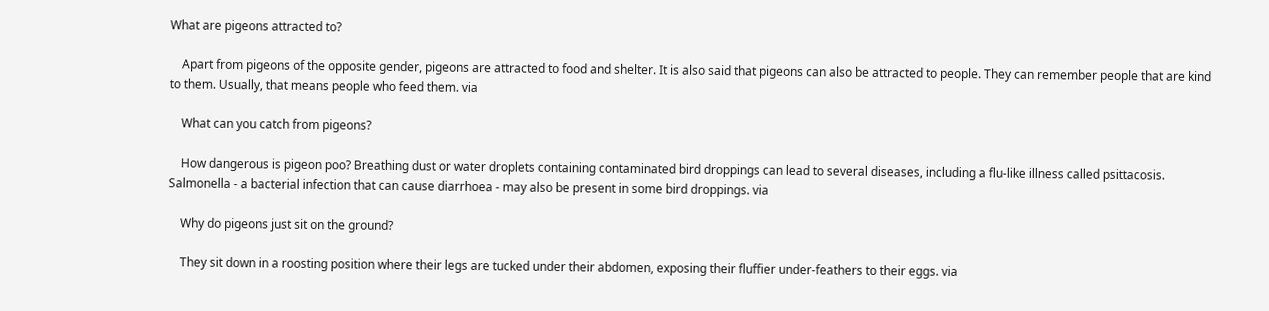What are pigeons attracted to?

    Apart from pigeons of the opposite gender, pigeons are attracted to food and shelter. It is also said that pigeons can also be attracted to people. They can remember people that are kind to them. Usually, that means people who feed them. via

    What can you catch from pigeons?

    How dangerous is pigeon poo? Breathing dust or water droplets containing contaminated bird droppings can lead to several diseases, including a flu-like illness called psittacosis. Salmonella - a bacterial infection that can cause diarrhoea - may also be present in some bird droppings. via

    Why do pigeons just sit on the ground?

    They sit down in a roosting position where their legs are tucked under their abdomen, exposing their fluffier under-feathers to their eggs. via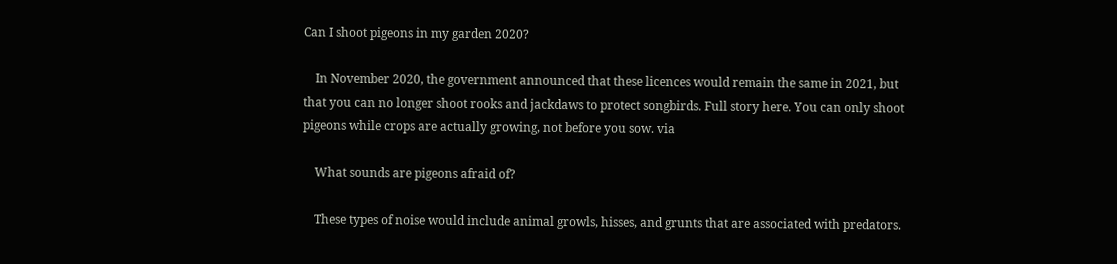Can I shoot pigeons in my garden 2020?

    In November 2020, the government announced that these licences would remain the same in 2021, but that you can no longer shoot rooks and jackdaws to protect songbirds. Full story here. You can only shoot pigeons while crops are actually growing, not before you sow. via

    What sounds are pigeons afraid of?

    These types of noise would include animal growls, hisses, and grunts that are associated with predators.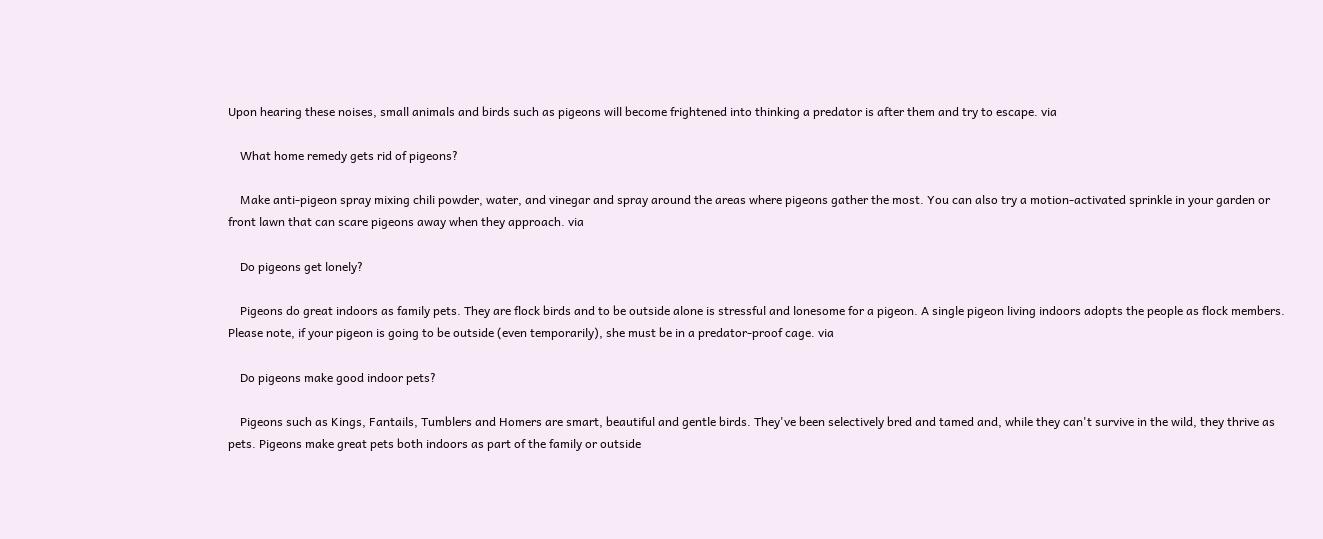Upon hearing these noises, small animals and birds such as pigeons will become frightened into thinking a predator is after them and try to escape. via

    What home remedy gets rid of pigeons?

    Make anti-pigeon spray mixing chili powder, water, and vinegar and spray around the areas where pigeons gather the most. You can also try a motion-activated sprinkle in your garden or front lawn that can scare pigeons away when they approach. via

    Do pigeons get lonely?

    Pigeons do great indoors as family pets. They are flock birds and to be outside alone is stressful and lonesome for a pigeon. A single pigeon living indoors adopts the people as flock members. Please note, if your pigeon is going to be outside (even temporarily), she must be in a predator-proof cage. via

    Do pigeons make good indoor pets?

    Pigeons such as Kings, Fantails, Tumblers and Homers are smart, beautiful and gentle birds. They've been selectively bred and tamed and, while they can't survive in the wild, they thrive as pets. Pigeons make great pets both indoors as part of the family or outside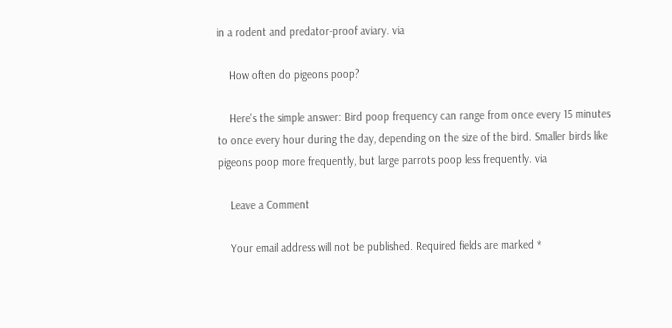in a rodent and predator-proof aviary. via

    How often do pigeons poop?

    Here's the simple answer: Bird poop frequency can range from once every 15 minutes to once every hour during the day, depending on the size of the bird. Smaller birds like pigeons poop more frequently, but large parrots poop less frequently. via

    Leave a Comment

    Your email address will not be published. Required fields are marked *